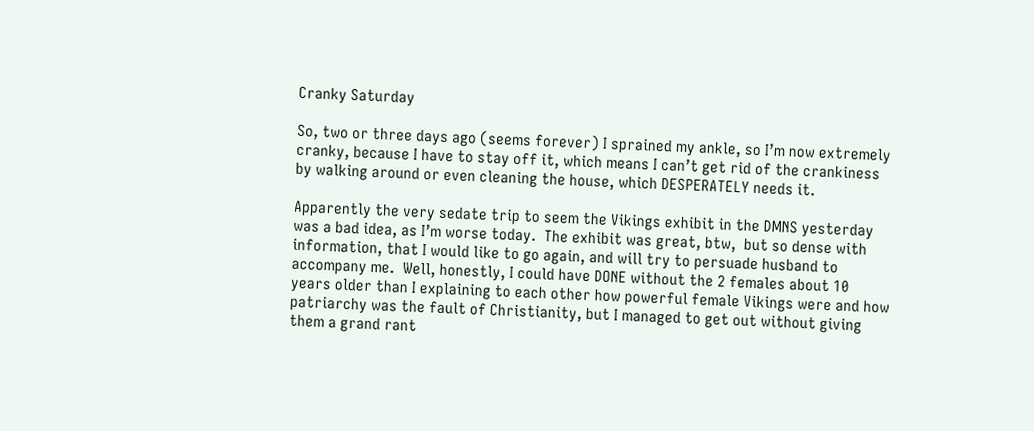Cranky Saturday

So, two or three days ago (seems forever) I sprained my ankle, so I’m now extremely cranky, because I have to stay off it, which means I can’t get rid of the crankiness by walking around or even cleaning the house, which DESPERATELY needs it.

Apparently the very sedate trip to seem the Vikings exhibit in the DMNS yesterday was a bad idea, as I’m worse today.  The exhibit was great, btw,  but so dense with information, that I would like to go again, and will try to persuade husband to accompany me.  Well, honestly, I could have DONE without the 2 females about 10 years older than I explaining to each other how powerful female Vikings were and how patriarchy was the fault of Christianity, but I managed to get out without giving them a grand rant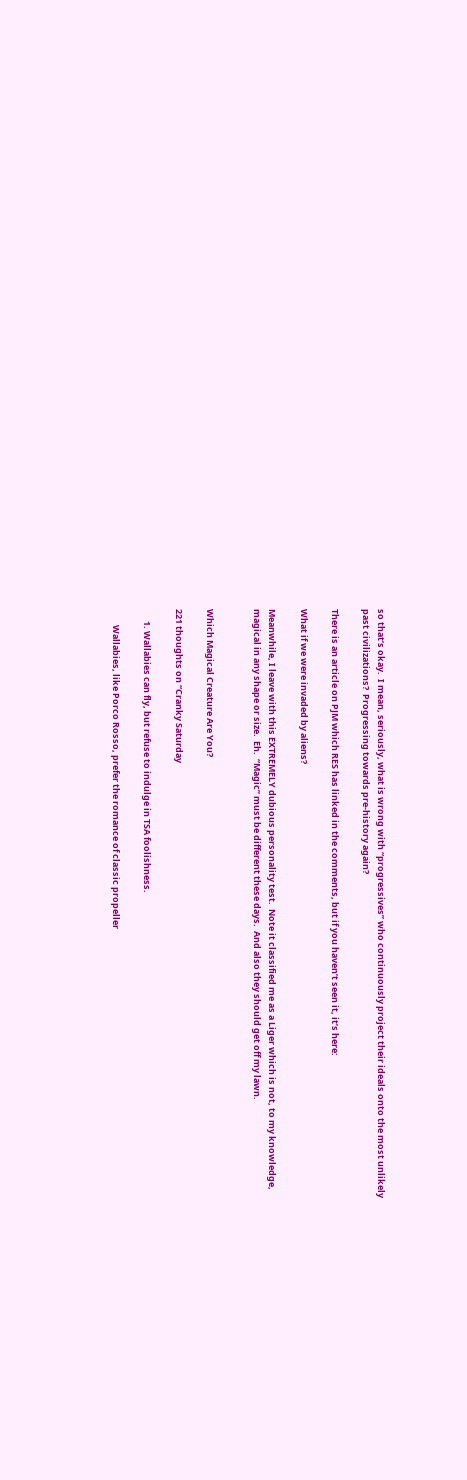so that’s okay.  I mean, seriously, what is wrong with “progressives” who continuously project their ideals onto the most unlikely past civilizations?  Progressing towards pre-history again?

There is an article on PJM which RES has linked in the comments, but if you haven’t seen it, it’s here:

What if we were invaded by aliens?

Meanwhile, I leave with this EXTREMELY dubious personality test.  Note it classified me as a Liger which is not, to my knowledge, magical in any shape or size.  Eh.  “Magic” must be different these days.  And also they should get off my lawn.


Which Magical Creature Are You?

221 thoughts on “Cranky Saturday

      1. Wallabies can fly, but refuse to indulge in TSA foolishness.

        Wallabies, like Porco Rosso, prefer the romance of classic propeller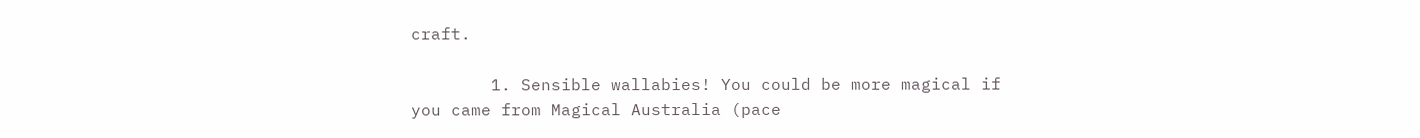craft.

        1. Sensible wallabies! You could be more magical if you came from Magical Australia (pace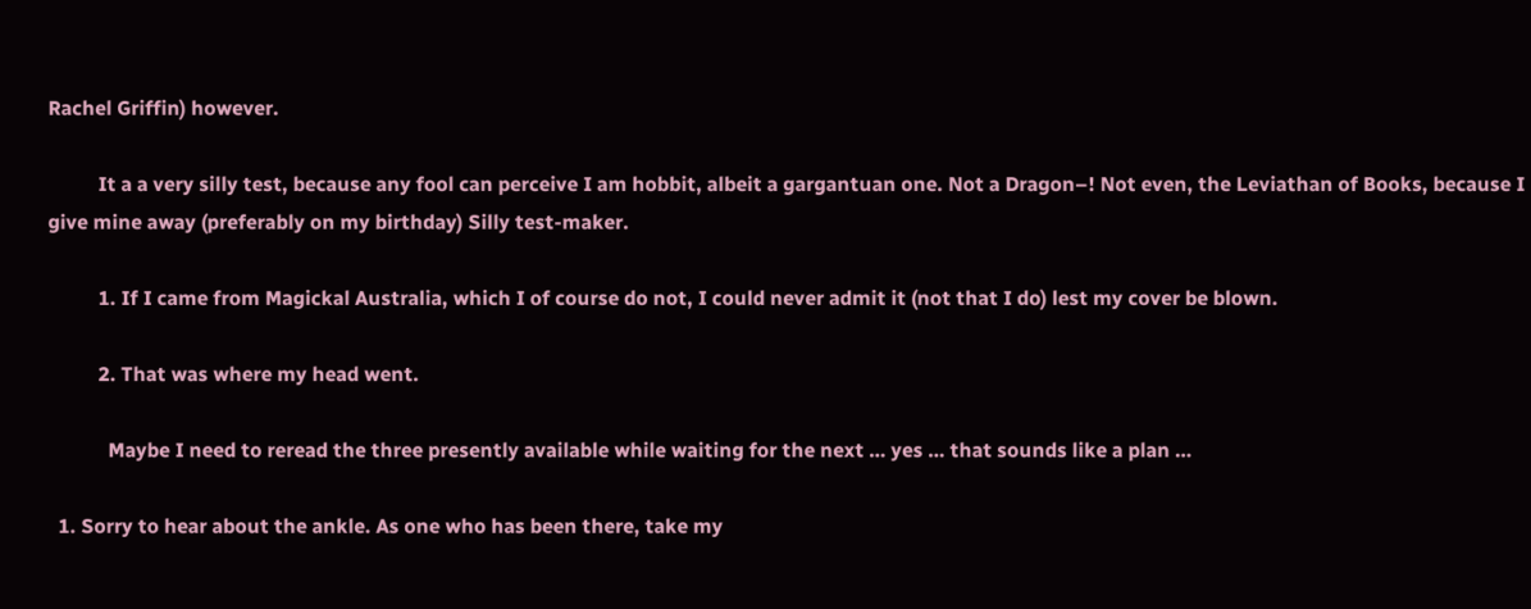Rachel Griffin) however.

          It a a very silly test, because any fool can perceive I am hobbit, albeit a gargantuan one. Not a Dragon–! Not even, the Leviathan of Books, because I give mine away (preferably on my birthday) Silly test-maker.

          1. If I came from Magickal Australia, which I of course do not, I could never admit it (not that I do) lest my cover be blown.

          2. That was where my head went.

            Maybe I need to reread the three presently available while waiting for the next … yes … that sounds like a plan …

  1. Sorry to hear about the ankle. As one who has been there, take my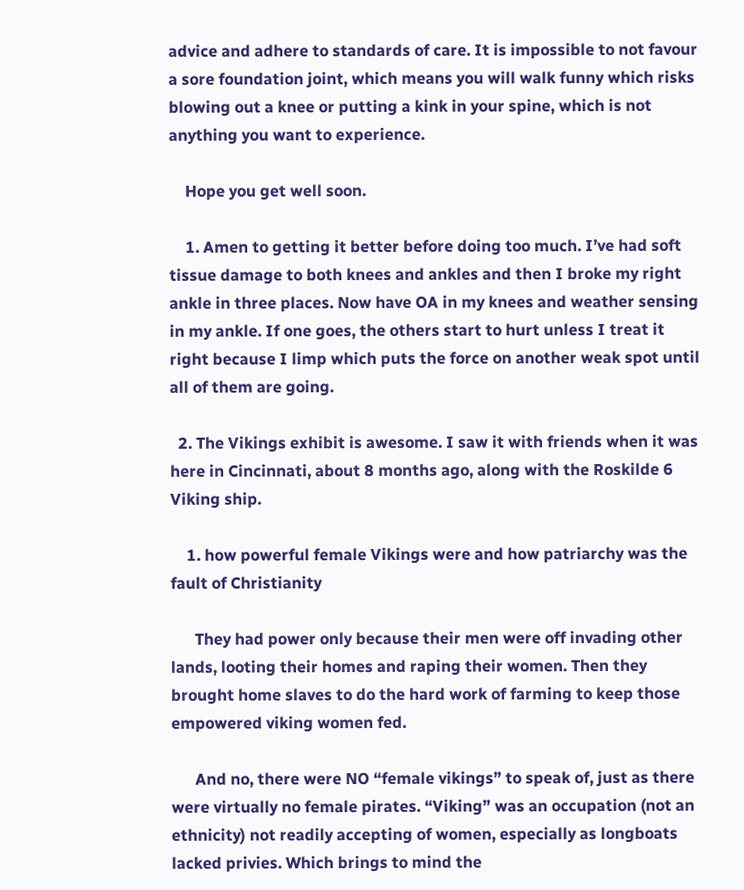advice and adhere to standards of care. It is impossible to not favour a sore foundation joint, which means you will walk funny which risks blowing out a knee or putting a kink in your spine, which is not anything you want to experience.

    Hope you get well soon.

    1. Amen to getting it better before doing too much. I’ve had soft tissue damage to both knees and ankles and then I broke my right ankle in three places. Now have OA in my knees and weather sensing in my ankle. If one goes, the others start to hurt unless I treat it right because I limp which puts the force on another weak spot until all of them are going.

  2. The Vikings exhibit is awesome. I saw it with friends when it was here in Cincinnati, about 8 months ago, along with the Roskilde 6 Viking ship.

    1. how powerful female Vikings were and how patriarchy was the fault of Christianity

      They had power only because their men were off invading other lands, looting their homes and raping their women. Then they brought home slaves to do the hard work of farming to keep those empowered viking women fed.

      And no, there were NO “female vikings” to speak of, just as there were virtually no female pirates. “Viking” was an occupation (not an ethnicity) not readily accepting of women, especially as longboats lacked privies. Which brings to mind the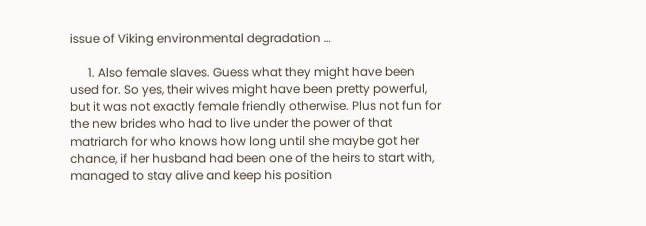issue of Viking environmental degradation …

      1. Also female slaves. Guess what they might have been used for. So yes, their wives might have been pretty powerful, but it was not exactly female friendly otherwise. Plus not fun for the new brides who had to live under the power of that matriarch for who knows how long until she maybe got her chance, if her husband had been one of the heirs to start with, managed to stay alive and keep his position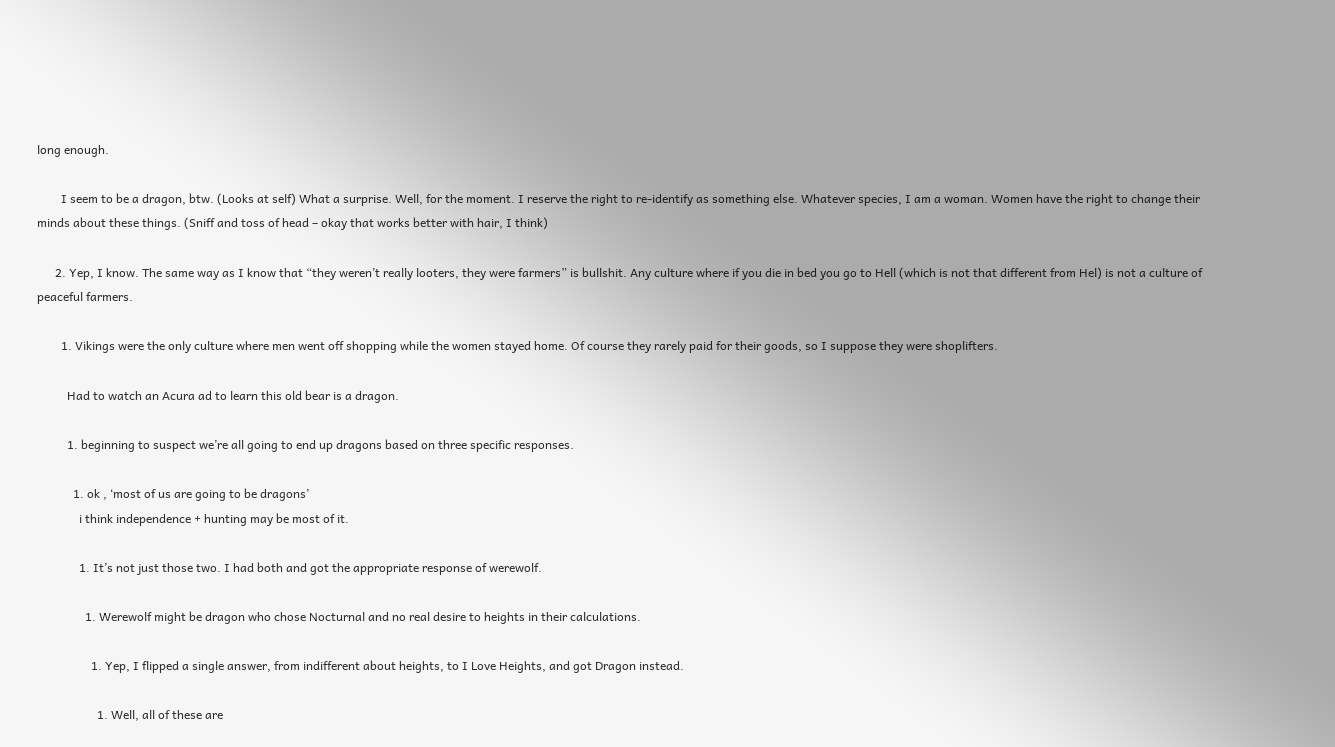long enough.

        I seem to be a dragon, btw. (Looks at self) What a surprise. Well, for the moment. I reserve the right to re-identify as something else. Whatever species, I am a woman. Women have the right to change their minds about these things. (Sniff and toss of head – okay that works better with hair, I think)

      2. Yep, I know. The same way as I know that “they weren’t really looters, they were farmers” is bullshit. Any culture where if you die in bed you go to Hell (which is not that different from Hel) is not a culture of peaceful farmers.

        1. Vikings were the only culture where men went off shopping while the women stayed home. Of course they rarely paid for their goods, so I suppose they were shoplifters.

          Had to watch an Acura ad to learn this old bear is a dragon.

          1. beginning to suspect we’re all going to end up dragons based on three specific responses.

            1. ok , ‘most of us are going to be dragons’
              i think independence + hunting may be most of it.

              1. It’s not just those two. I had both and got the appropriate response of werewolf.

                1. Werewolf might be dragon who chose Nocturnal and no real desire to heights in their calculations.

                  1. Yep, I flipped a single answer, from indifferent about heights, to I Love Heights, and got Dragon instead.

                    1. Well, all of these are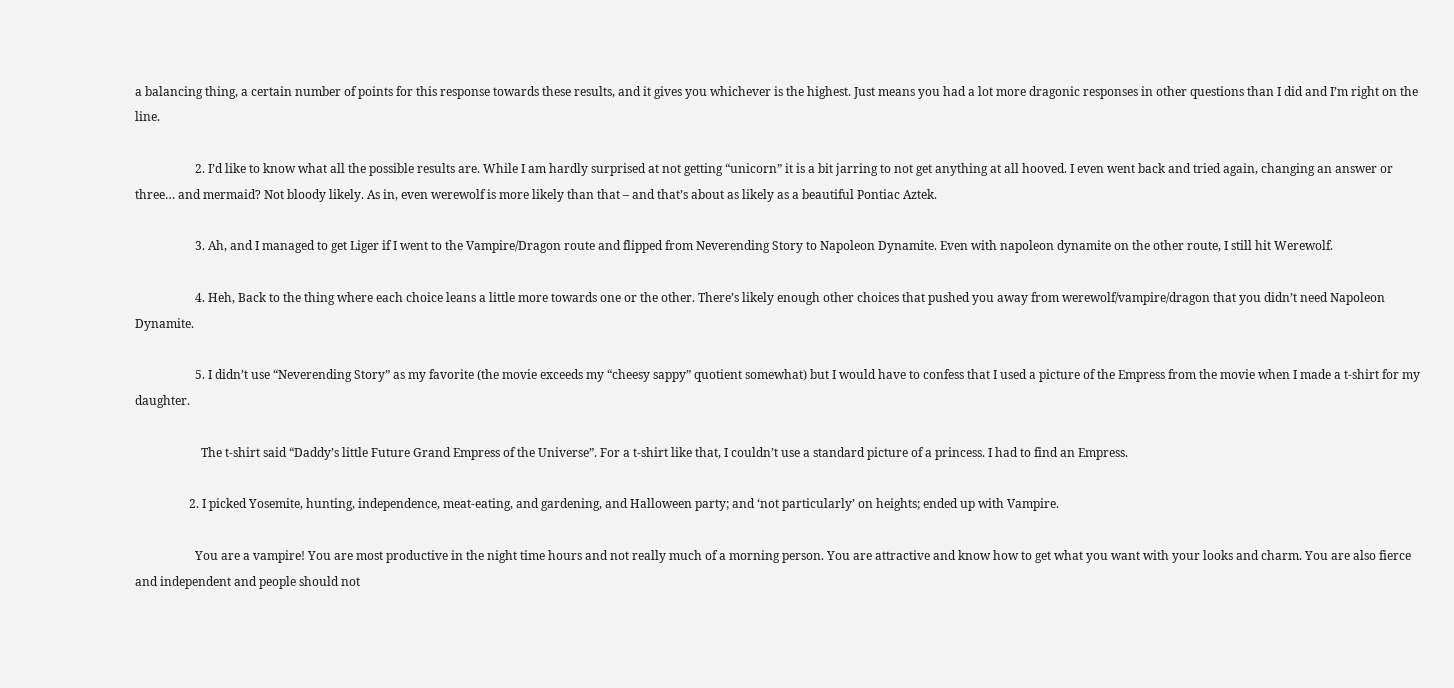a balancing thing, a certain number of points for this response towards these results, and it gives you whichever is the highest. Just means you had a lot more dragonic responses in other questions than I did and I’m right on the line.

                    2. I’d like to know what all the possible results are. While I am hardly surprised at not getting “unicorn” it is a bit jarring to not get anything at all hooved. I even went back and tried again, changing an answer or three… and mermaid? Not bloody likely. As in, even werewolf is more likely than that – and that’s about as likely as a beautiful Pontiac Aztek.

                    3. Ah, and I managed to get Liger if I went to the Vampire/Dragon route and flipped from Neverending Story to Napoleon Dynamite. Even with napoleon dynamite on the other route, I still hit Werewolf.

                    4. Heh, Back to the thing where each choice leans a little more towards one or the other. There’s likely enough other choices that pushed you away from werewolf/vampire/dragon that you didn’t need Napoleon Dynamite.

                    5. I didn’t use “Neverending Story” as my favorite (the movie exceeds my “cheesy sappy” quotient somewhat) but I would have to confess that I used a picture of the Empress from the movie when I made a t-shirt for my daughter.

                      The t-shirt said “Daddy’s little Future Grand Empress of the Universe”. For a t-shirt like that, I couldn’t use a standard picture of a princess. I had to find an Empress.

                  2. I picked Yosemite, hunting, independence, meat-eating, and gardening, and Halloween party; and ‘not particularly’ on heights; ended up with Vampire.

                    You are a vampire! You are most productive in the night time hours and not really much of a morning person. You are attractive and know how to get what you want with your looks and charm. You are also fierce and independent and people should not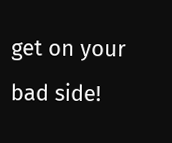get on your bad side!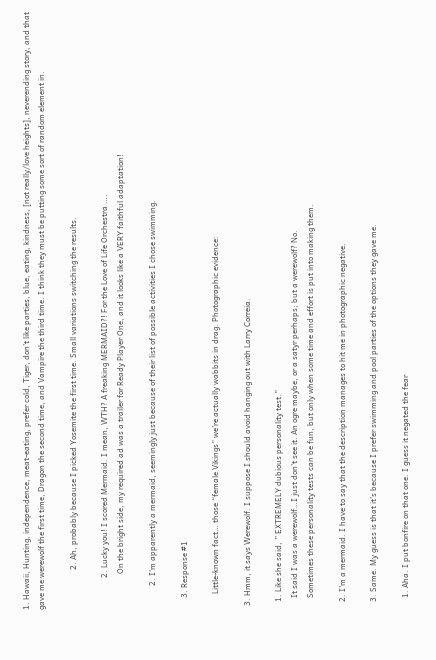1. Hawaii, Hunting, independence, meat-eating, prefer cold, Tiger, don’t like parties, blue, eating, kindness, [not really/love heights], neverending story, and that gave me werewolf the first time, Dragon the second time, and Vampire the third time. I think they must be putting some sort of random element in.

                    2. Ah, probably because I picked Yosemite the first time. Small variations switching the results.

                2. Lucky you! I scored Mermaid. I mean, WTH? A freaking MERMAID?! For the Love of Life Orchestra ….
                  On the bright side, my required ad was a trailer for Ready Player One, and it looks like a VERY faithful adaptation!

            2. I’m apparently a mermaid, seemingly just because of their list of possible activities I chose swimming.

      3. Response #1

        Little-known fact… those “female Vikings” we’re actually wabbits in drag. Photographic evidence:

  3. Hmm, it says Werewolf. I suppose I should avoid hanging out with Larry Correia.

    1. Like she said, ” EXTREMELY dubious personality test.”
      It said I was a werewolf…I just don’t see it. An ogre maybe, or a satyr perhaps; but a werewolf? No.
      Sometimes these personality tests can be fun, but only when some time and effort is put into making them.

    2. I’m a mermaid. I have to say that the description manages to hit me in photographic negative.

    3. Same. My guess is that it’s because I prefer swimming and pool parties of the options they gave me.

      1. Aha. I put bonfire on that one. I guess it negated the fear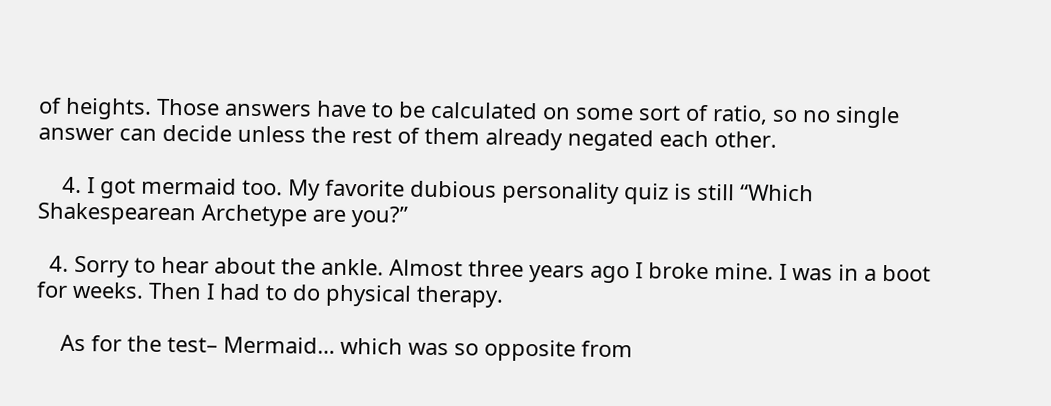of heights. Those answers have to be calculated on some sort of ratio, so no single answer can decide unless the rest of them already negated each other.

    4. I got mermaid too. My favorite dubious personality quiz is still “Which Shakespearean Archetype are you?”

  4. Sorry to hear about the ankle. Almost three years ago I broke mine. I was in a boot for weeks. Then I had to do physical therapy.

    As for the test– Mermaid… which was so opposite from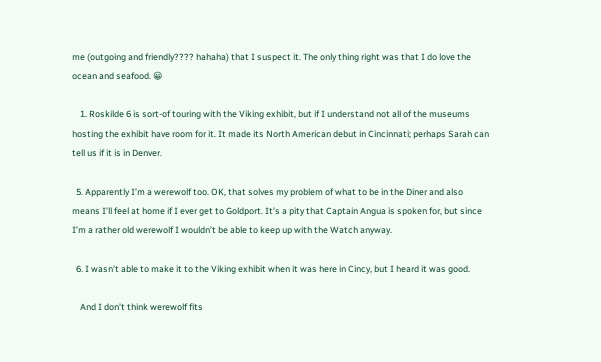me (outgoing and friendly???? hahaha) that I suspect it. The only thing right was that I do love the ocean and seafood. 😀

    1. Roskilde 6 is sort-of touring with the Viking exhibit, but if I understand not all of the museums hosting the exhibit have room for it. It made its North American debut in Cincinnati; perhaps Sarah can tell us if it is in Denver.

  5. Apparently I’m a werewolf too. OK, that solves my problem of what to be in the Diner and also means I’ll feel at home if I ever get to Goldport. It’s a pity that Captain Angua is spoken for, but since I’m a rather old werewolf I wouldn’t be able to keep up with the Watch anyway.

  6. I wasn’t able to make it to the Viking exhibit when it was here in Cincy, but I heard it was good.

    And I don’t think werewolf fits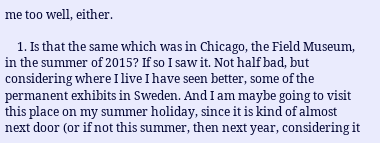me too well, either.

    1. Is that the same which was in Chicago, the Field Museum, in the summer of 2015? If so I saw it. Not half bad, but considering where I live I have seen better, some of the permanent exhibits in Sweden. And I am maybe going to visit this place on my summer holiday, since it is kind of almost next door (or if not this summer, then next year, considering it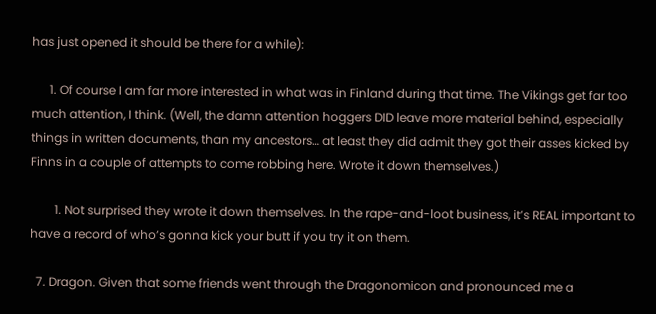has just opened it should be there for a while):

      1. Of course I am far more interested in what was in Finland during that time. The Vikings get far too much attention, I think. (Well, the damn attention hoggers DID leave more material behind, especially things in written documents, than my ancestors… at least they did admit they got their asses kicked by Finns in a couple of attempts to come robbing here. Wrote it down themselves.)

        1. Not surprised they wrote it down themselves. In the rape-and-loot business, it’s REAL important to have a record of who’s gonna kick your butt if you try it on them.

  7. Dragon. Given that some friends went through the Dragonomicon and pronounced me a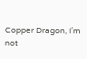Copper Dragon, I’m not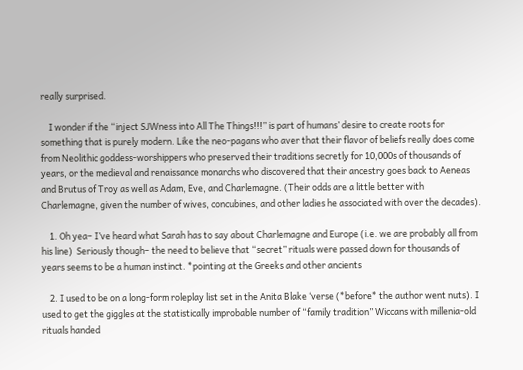really surprised.

    I wonder if the “inject SJWness into All The Things!!!” is part of humans’ desire to create roots for something that is purely modern. Like the neo-pagans who aver that their flavor of beliefs really does come from Neolithic goddess-worshippers who preserved their traditions secretly for 10,000s of thousands of years, or the medieval and renaissance monarchs who discovered that their ancestry goes back to Aeneas and Brutus of Troy as well as Adam, Eve, and Charlemagne. (Their odds are a little better with Charlemagne, given the number of wives, concubines, and other ladies he associated with over the decades).

    1. Oh yea– I’ve heard what Sarah has to say about Charlemagne and Europe (i.e. we are probably all from his line)  Seriously though– the need to believe that “secret” rituals were passed down for thousands of years seems to be a human instinct. *pointing at the Greeks and other ancients

    2. I used to be on a long-form roleplay list set in the Anita Blake ‘verse (*before* the author went nuts). I used to get the giggles at the statistically improbable number of “family tradition” Wiccans with millenia-old rituals handed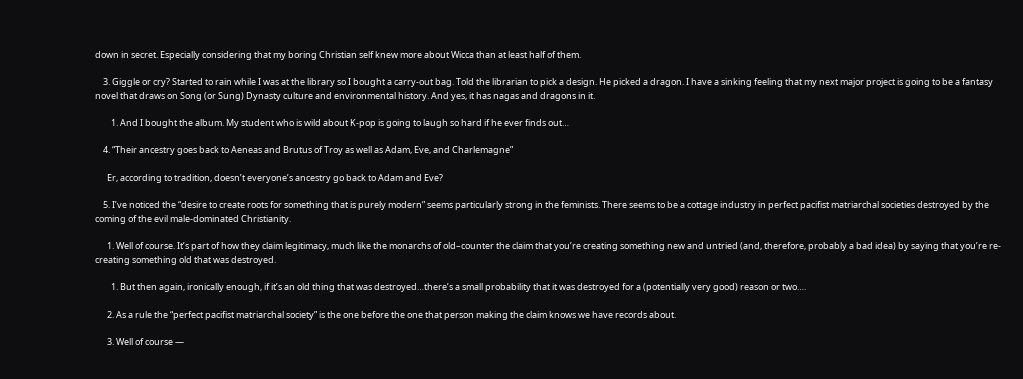down in secret. Especially considering that my boring Christian self knew more about Wicca than at least half of them.

    3. Giggle or cry? Started to rain while I was at the library so I bought a carry-out bag. Told the librarian to pick a design. He picked a dragon. I have a sinking feeling that my next major project is going to be a fantasy novel that draws on Song (or Sung) Dynasty culture and environmental history. And yes, it has nagas and dragons in it.

        1. And I bought the album. My student who is wild about K-pop is going to laugh so hard if he ever finds out…

    4. “Their ancestry goes back to Aeneas and Brutus of Troy as well as Adam, Eve, and Charlemagne”

      Er, according to tradition, doesn’t everyone’s ancestry go back to Adam and Eve?

    5. I’ve noticed the “desire to create roots for something that is purely modern” seems particularly strong in the feminists. There seems to be a cottage industry in perfect pacifist matriarchal societies destroyed by the coming of the evil male-dominated Christianity.

      1. Well of course. It’s part of how they claim legitimacy, much like the monarchs of old–counter the claim that you’re creating something new and untried (and, therefore, probably a bad idea) by saying that you’re re-creating something old that was destroyed.

        1. But then again, ironically enough, if it’s an old thing that was destroyed…there’s a small probability that it was destroyed for a (potentially very good) reason or two….

      2. As a rule the “perfect pacifist matriarchal society” is the one before the one that person making the claim knows we have records about.

      3. Well of course —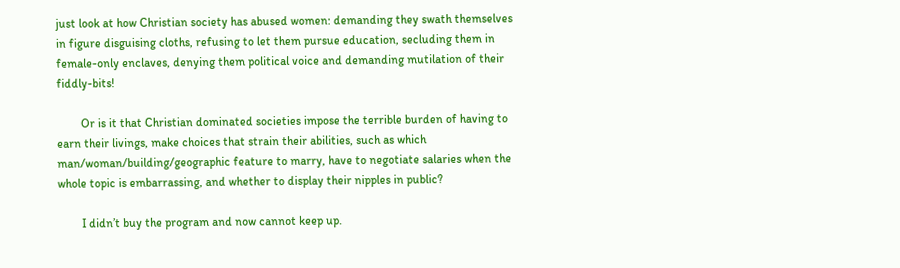just look at how Christian society has abused women: demanding they swath themselves in figure disguising cloths, refusing to let them pursue education, secluding them in female-only enclaves, denying them political voice and demanding mutilation of their fiddly-bits!

        Or is it that Christian dominated societies impose the terrible burden of having to earn their livings, make choices that strain their abilities, such as which man/woman/building/geographic feature to marry, have to negotiate salaries when the whole topic is embarrassing, and whether to display their nipples in public?

        I didn’t buy the program and now cannot keep up.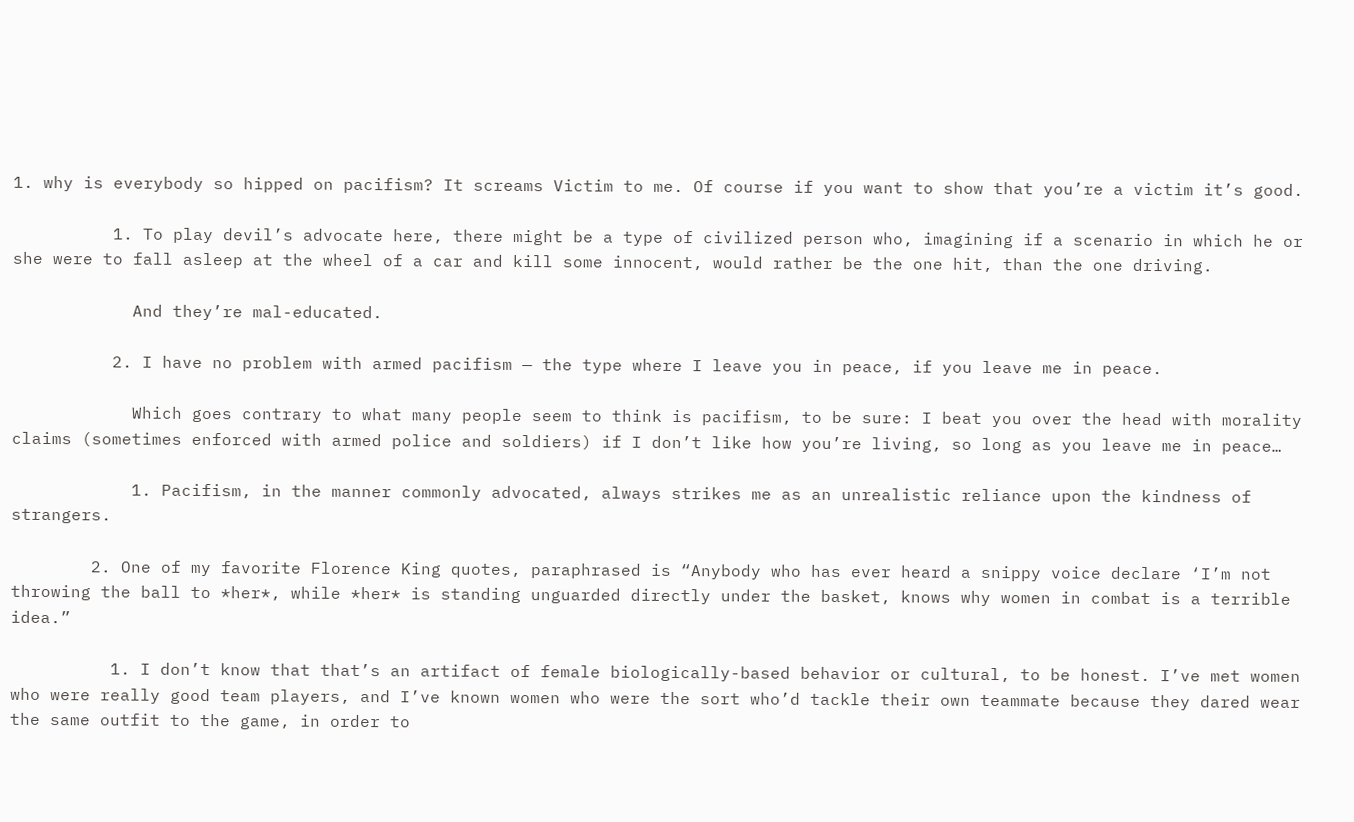1. why is everybody so hipped on pacifism? It screams Victim to me. Of course if you want to show that you’re a victim it’s good.

          1. To play devil’s advocate here, there might be a type of civilized person who, imagining if a scenario in which he or she were to fall asleep at the wheel of a car and kill some innocent, would rather be the one hit, than the one driving.

            And they’re mal-educated.

          2. I have no problem with armed pacifism — the type where I leave you in peace, if you leave me in peace.

            Which goes contrary to what many people seem to think is pacifism, to be sure: I beat you over the head with morality claims (sometimes enforced with armed police and soldiers) if I don’t like how you’re living, so long as you leave me in peace…

            1. Pacifism, in the manner commonly advocated, always strikes me as an unrealistic reliance upon the kindness of strangers.

        2. One of my favorite Florence King quotes, paraphrased is “Anybody who has ever heard a snippy voice declare ‘I’m not throwing the ball to *her*, while *her* is standing unguarded directly under the basket, knows why women in combat is a terrible idea.”

          1. I don’t know that that’s an artifact of female biologically-based behavior or cultural, to be honest. I’ve met women who were really good team players, and I’ve known women who were the sort who’d tackle their own teammate because they dared wear the same outfit to the game, in order to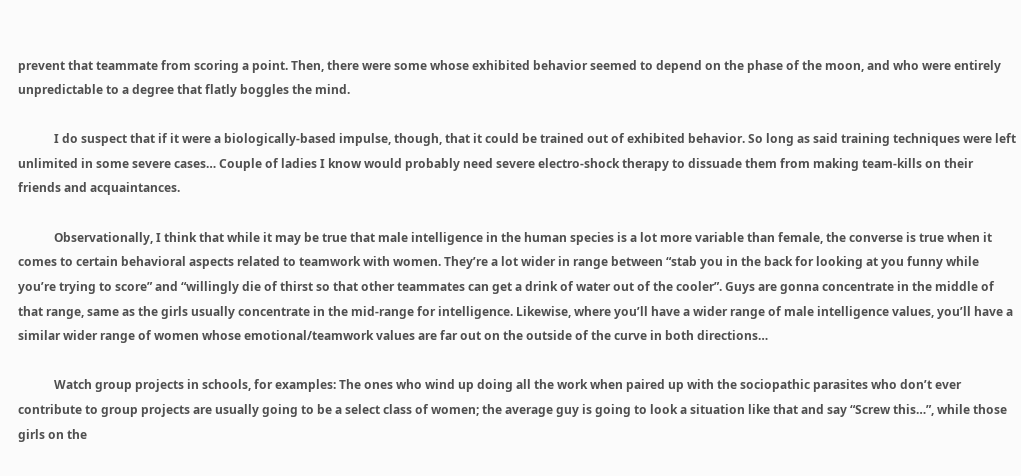prevent that teammate from scoring a point. Then, there were some whose exhibited behavior seemed to depend on the phase of the moon, and who were entirely unpredictable to a degree that flatly boggles the mind.

            I do suspect that if it were a biologically-based impulse, though, that it could be trained out of exhibited behavior. So long as said training techniques were left unlimited in some severe cases… Couple of ladies I know would probably need severe electro-shock therapy to dissuade them from making team-kills on their friends and acquaintances.

            Observationally, I think that while it may be true that male intelligence in the human species is a lot more variable than female, the converse is true when it comes to certain behavioral aspects related to teamwork with women. They’re a lot wider in range between “stab you in the back for looking at you funny while you’re trying to score” and “willingly die of thirst so that other teammates can get a drink of water out of the cooler”. Guys are gonna concentrate in the middle of that range, same as the girls usually concentrate in the mid-range for intelligence. Likewise, where you’ll have a wider range of male intelligence values, you’ll have a similar wider range of women whose emotional/teamwork values are far out on the outside of the curve in both directions…

            Watch group projects in schools, for examples: The ones who wind up doing all the work when paired up with the sociopathic parasites who don’t ever contribute to group projects are usually going to be a select class of women; the average guy is going to look a situation like that and say “Screw this…”, while those girls on the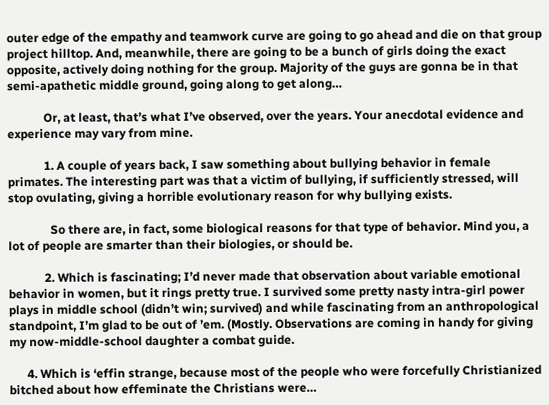outer edge of the empathy and teamwork curve are going to go ahead and die on that group project hilltop. And, meanwhile, there are going to be a bunch of girls doing the exact opposite, actively doing nothing for the group. Majority of the guys are gonna be in that semi-apathetic middle ground, going along to get along…

            Or, at least, that’s what I’ve observed, over the years. Your anecdotal evidence and experience may vary from mine.

            1. A couple of years back, I saw something about bullying behavior in female primates. The interesting part was that a victim of bullying, if sufficiently stressed, will stop ovulating, giving a horrible evolutionary reason for why bullying exists.

              So there are, in fact, some biological reasons for that type of behavior. Mind you, a lot of people are smarter than their biologies, or should be.

            2. Which is fascinating; I’d never made that observation about variable emotional behavior in women, but it rings pretty true. I survived some pretty nasty intra-girl power plays in middle school (didn’t win; survived) and while fascinating from an anthropological standpoint, I’m glad to be out of ’em. (Mostly. Observations are coming in handy for giving my now-middle-school daughter a combat guide.

      4. Which is ‘effin strange, because most of the people who were forcefully Christianized bitched about how effeminate the Christians were…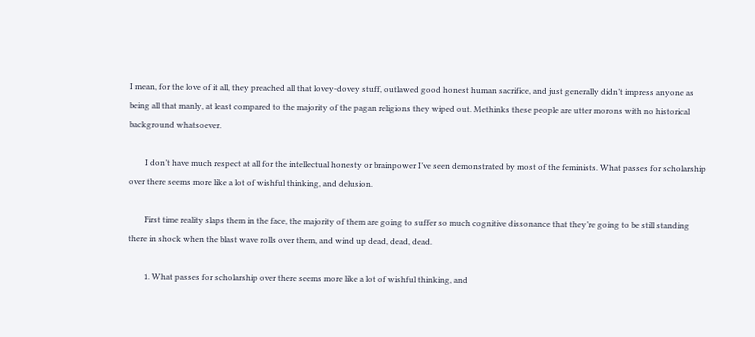I mean, for the love of it all, they preached all that lovey-dovey stuff, outlawed good honest human sacrifice, and just generally didn’t impress anyone as being all that manly, at least compared to the majority of the pagan religions they wiped out. Methinks these people are utter morons with no historical background whatsoever.

        I don’t have much respect at all for the intellectual honesty or brainpower I’ve seen demonstrated by most of the feminists. What passes for scholarship over there seems more like a lot of wishful thinking, and delusion.

        First time reality slaps them in the face, the majority of them are going to suffer so much cognitive dissonance that they’re going to be still standing there in shock when the blast wave rolls over them, and wind up dead, dead, dead.

        1. What passes for scholarship over there seems more like a lot of wishful thinking, and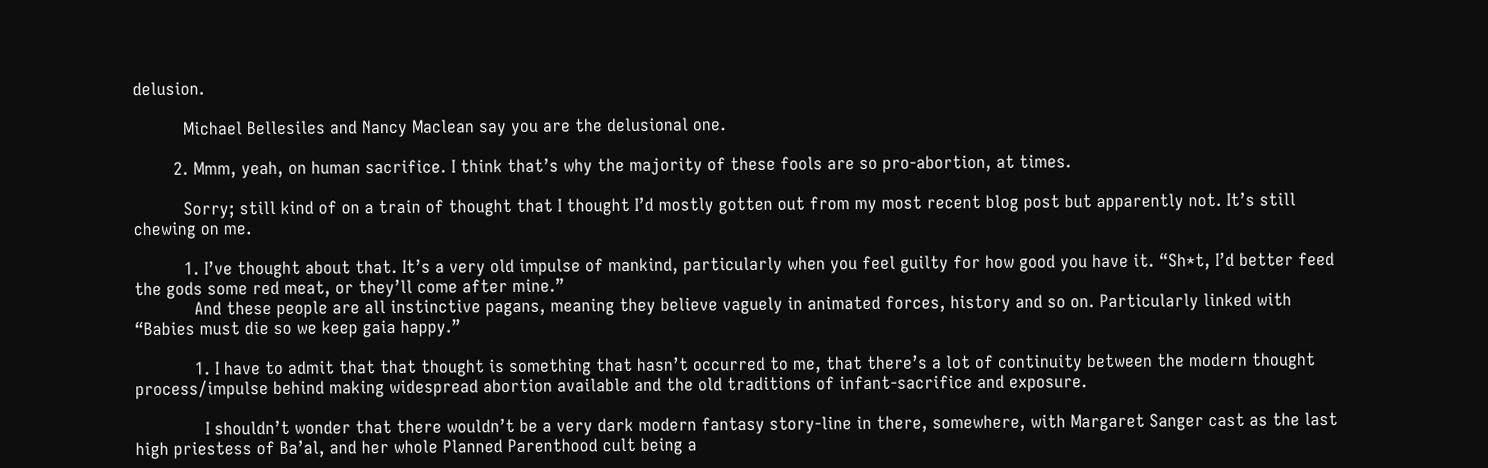delusion.

          Michael Bellesiles and Nancy Maclean say you are the delusional one.

        2. Mmm, yeah, on human sacrifice. I think that’s why the majority of these fools are so pro-abortion, at times.

          Sorry; still kind of on a train of thought that I thought I’d mostly gotten out from my most recent blog post but apparently not. It’s still chewing on me.

          1. I’ve thought about that. It’s a very old impulse of mankind, particularly when you feel guilty for how good you have it. “Sh*t, I’d better feed the gods some red meat, or they’ll come after mine.”
            And these people are all instinctive pagans, meaning they believe vaguely in animated forces, history and so on. Particularly linked with “Babies must die so we keep gaia happy.”

            1. I have to admit that that thought is something that hasn’t occurred to me, that there’s a lot of continuity between the modern thought process/impulse behind making widespread abortion available and the old traditions of infant-sacrifice and exposure.

              I shouldn’t wonder that there wouldn’t be a very dark modern fantasy story-line in there, somewhere, with Margaret Sanger cast as the last high priestess of Ba’al, and her whole Planned Parenthood cult being a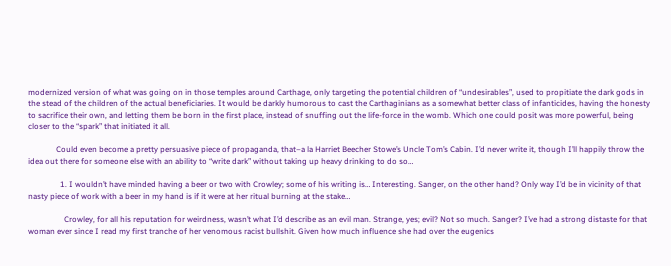modernized version of what was going on in those temples around Carthage, only targeting the potential children of “undesirables”, used to propitiate the dark gods in the stead of the children of the actual beneficiaries. It would be darkly humorous to cast the Carthaginians as a somewhat better class of infanticides, having the honesty to sacrifice their own, and letting them be born in the first place, instead of snuffing out the life-force in the womb. Which one could posit was more powerful, being closer to the “spark” that initiated it all.

              Could even become a pretty persuasive piece of propaganda, that–a la Harriet Beecher Stowe’s Uncle Tom’s Cabin. I’d never write it, though I’ll happily throw the idea out there for someone else with an ability to “write dark” without taking up heavy drinking to do so…

                1. I wouldn’t have minded having a beer or two with Crowley; some of his writing is… Interesting. Sanger, on the other hand? Only way I’d be in vicinity of that nasty piece of work with a beer in my hand is if it were at her ritual burning at the stake…

                  Crowley, for all his reputation for weirdness, wasn’t what I’d describe as an evil man. Strange, yes; evil? Not so much. Sanger? I’ve had a strong distaste for that woman ever since I read my first tranche of her venomous racist bullshit. Given how much influence she had over the eugenics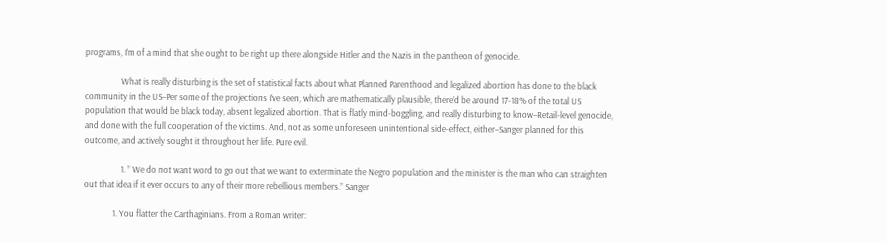programs, I’m of a mind that she ought to be right up there alongside Hitler and the Nazis in the pantheon of genocide.

                  What is really disturbing is the set of statistical facts about what Planned Parenthood and legalized abortion has done to the black community in the US–Per some of the projections I’ve seen, which are mathematically plausible, there’d be around 17-18% of the total US population that would be black today, absent legalized abortion. That is flatly mind-boggling, and really disturbing to know–Retail-level genocide, and done with the full cooperation of the victims. And, not as some unforeseen unintentional side-effect, either–Sanger planned for this outcome, and actively sought it throughout her life. Pure evil.

                  1. ” We do not want word to go out that we want to exterminate the Negro population and the minister is the man who can straighten out that idea if it ever occurs to any of their more rebellious members.” Sanger

              1. You flatter the Carthaginians. From a Roman writer: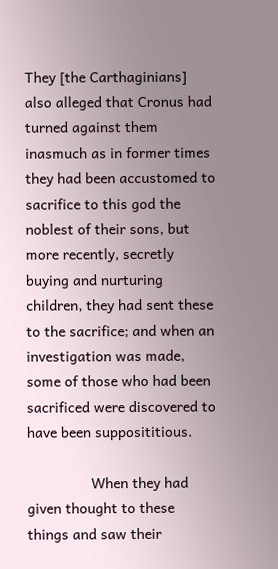They [the Carthaginians] also alleged that Cronus had turned against them inasmuch as in former times they had been accustomed to sacrifice to this god the noblest of their sons, but more recently, secretly buying and nurturing children, they had sent these to the sacrifice; and when an investigation was made, some of those who had been sacrificed were discovered to have been supposititious.

                When they had given thought to these things and saw their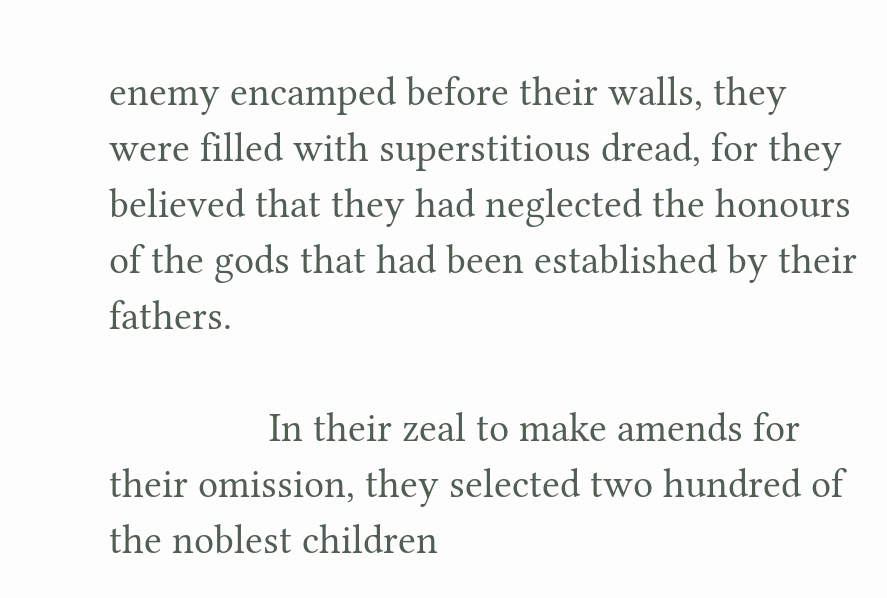enemy encamped before their walls, they were filled with superstitious dread, for they believed that they had neglected the honours of the gods that had been established by their fathers.

                In their zeal to make amends for their omission, they selected two hundred of the noblest children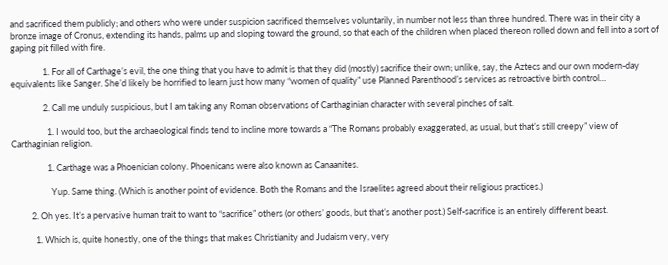and sacrificed them publicly; and others who were under suspicion sacrificed themselves voluntarily, in number not less than three hundred. There was in their city a bronze image of Cronus, extending its hands, palms up and sloping toward the ground, so that each of the children when placed thereon rolled down and fell into a sort of gaping pit filled with fire.

                1. For all of Carthage’s evil, the one thing that you have to admit is that they did (mostly) sacrifice their own; unlike, say, the Aztecs and our own modern-day equivalents like Sanger. She’d likely be horrified to learn just how many “women of quality” use Planned Parenthood’s services as retroactive birth control…

                2. Call me unduly suspicious, but I am taking any Roman observations of Carthaginian character with several pinches of salt.

                  1. I would too, but the archaeological finds tend to incline more towards a “The Romans probably exaggerated, as usual, but that’s still creepy” view of Carthaginian religion.

                  1. Carthage was a Phoenician colony. Phoenicans were also known as Canaanites.

                    Yup. Same thing. (Which is another point of evidence. Both the Romans and the Israelites agreed about their religious practices.)

          2. Oh yes. It’s a pervasive human trait to want to “sacrifice” others (or others’ goods, but that’s another post.) Self-sacrifice is an entirely different beast.

            1. Which is, quite honestly, one of the things that makes Christianity and Judaism very, very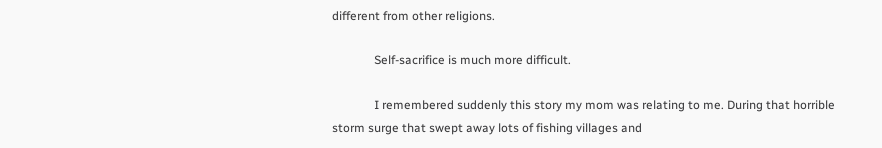different from other religions.

              Self-sacrifice is much more difficult.

              I remembered suddenly this story my mom was relating to me. During that horrible storm surge that swept away lots of fishing villages and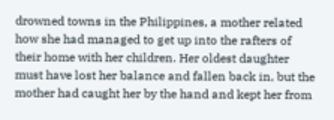drowned towns in the Philippines, a mother related how she had managed to get up into the rafters of their home with her children. Her oldest daughter must have lost her balance and fallen back in, but the mother had caught her by the hand and kept her from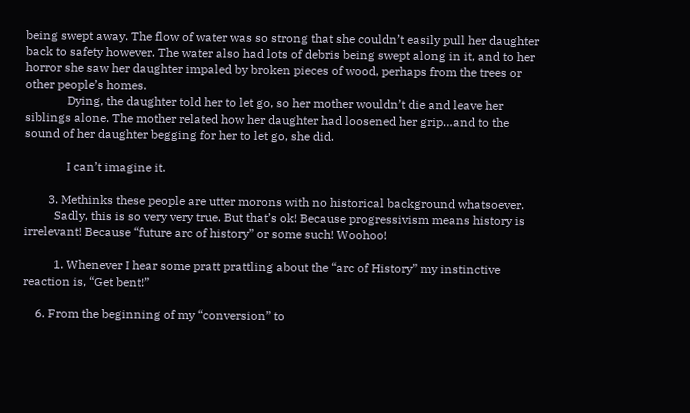being swept away. The flow of water was so strong that she couldn’t easily pull her daughter back to safety however. The water also had lots of debris being swept along in it, and to her horror she saw her daughter impaled by broken pieces of wood, perhaps from the trees or other people’s homes.
              Dying, the daughter told her to let go, so her mother wouldn’t die and leave her siblings alone. The mother related how her daughter had loosened her grip…and to the sound of her daughter begging for her to let go, she did.

              I can’t imagine it.

        3. Methinks these people are utter morons with no historical background whatsoever.
          Sadly, this is so very very true. But that’s ok! Because progressivism means history is irrelevant! Because “future arc of history” or some such! Woohoo!

          1. Whenever I hear some pratt prattling about the “arc of History” my instinctive reaction is, “Get bent!”

    6. From the beginning of my “conversion” to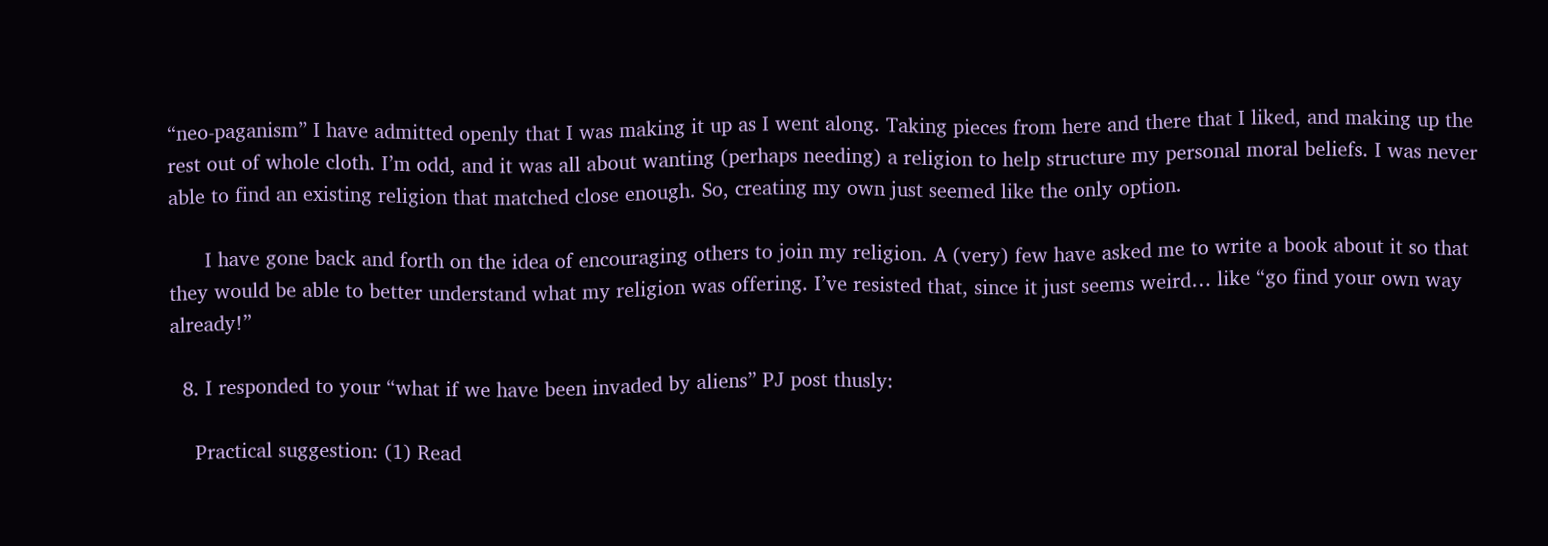“neo-paganism” I have admitted openly that I was making it up as I went along. Taking pieces from here and there that I liked, and making up the rest out of whole cloth. I’m odd, and it was all about wanting (perhaps needing) a religion to help structure my personal moral beliefs. I was never able to find an existing religion that matched close enough. So, creating my own just seemed like the only option.

      I have gone back and forth on the idea of encouraging others to join my religion. A (very) few have asked me to write a book about it so that they would be able to better understand what my religion was offering. I’ve resisted that, since it just seems weird… like “go find your own way already!”

  8. I responded to your “what if we have been invaded by aliens” PJ post thusly:

    Practical suggestion: (1) Read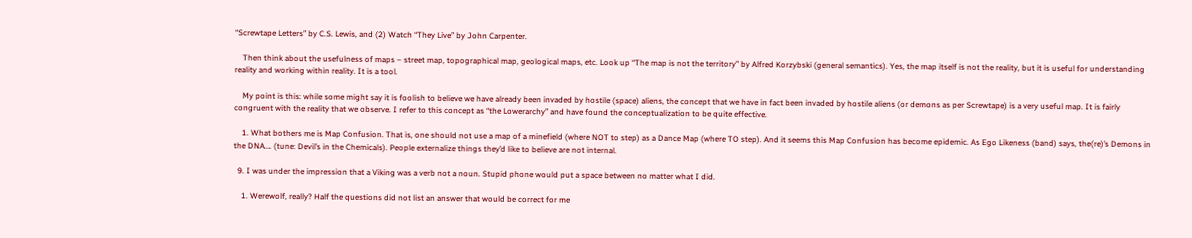“Screwtape Letters” by C.S. Lewis, and (2) Watch “They Live” by John Carpenter.

    Then think about the usefulness of maps – street map, topographical map, geological maps, etc. Look up “The map is not the territory” by Alfred Korzybski (general semantics). Yes, the map itself is not the reality, but it is useful for understanding reality and working within reality. It is a tool.

    My point is this: while some might say it is foolish to believe we have already been invaded by hostile (space) aliens, the concept that we have in fact been invaded by hostile aliens (or demons as per Screwtape) is a very useful map. It is fairly congruent with the reality that we observe. I refer to this concept as “the Lowerarchy” and have found the conceptualization to be quite effective.

    1. What bothers me is Map Confusion. That is, one should not use a map of a minefield (where NOT to step) as a Dance Map (where TO step). And it seems this Map Confusion has become epidemic. As Ego Likeness (band) says, the(re)’s Demons in the DNA…. (tune: Devil’s in the Chemicals). People externalize things they’d like to believe are not internal.

  9. I was under the impression that a Viking was a verb not a noun. Stupid phone would put a space between no matter what I did.

    1. Werewolf, really? Half the questions did not list an answer that would be correct for me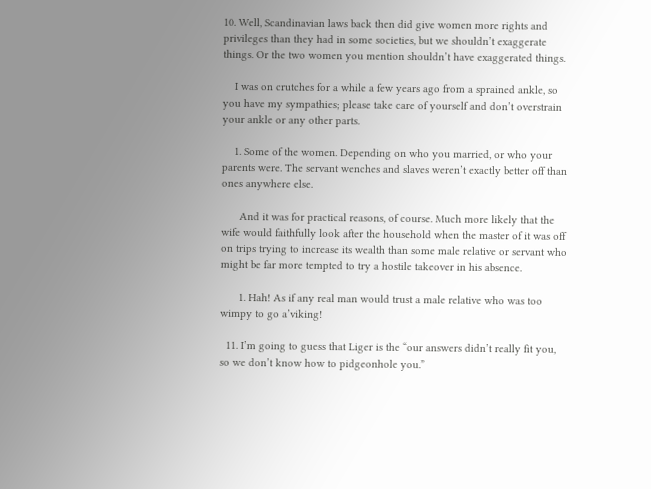10. Well, Scandinavian laws back then did give women more rights and privileges than they had in some societies, but we shouldn’t exaggerate things. Or the two women you mention shouldn’t have exaggerated things.

    I was on crutches for a while a few years ago from a sprained ankle, so you have my sympathies; please take care of yourself and don’t overstrain your ankle or any other parts.

    1. Some of the women. Depending on who you married, or who your parents were. The servant wenches and slaves weren’t exactly better off than ones anywhere else.

      And it was for practical reasons, of course. Much more likely that the wife would faithfully look after the household when the master of it was off on trips trying to increase its wealth than some male relative or servant who might be far more tempted to try a hostile takeover in his absence.

      1. Hah! As if any real man would trust a male relative who was too wimpy to go a’viking!

  11. I’m going to guess that Liger is the “our answers didn’t really fit you, so we don’t know how to pidgeonhole you.”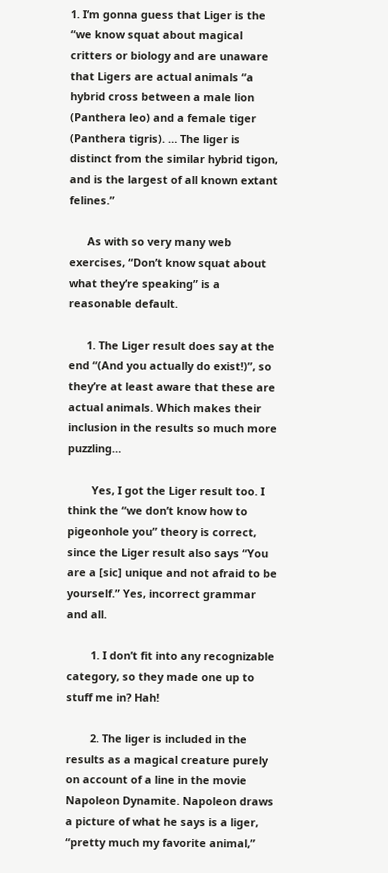1. I’m gonna guess that Liger is the “we know squat about magical critters or biology and are unaware that Ligers are actual animals “a hybrid cross between a male lion (Panthera leo) and a female tiger (Panthera tigris). … The liger is distinct from the similar hybrid tigon, and is the largest of all known extant felines.”

      As with so very many web exercises, “Don’t know squat about what they’re speaking” is a reasonable default.

      1. The Liger result does say at the end “(And you actually do exist!)”, so they’re at least aware that these are actual animals. Which makes their inclusion in the results so much more puzzling…

        Yes, I got the Liger result too. I think the “we don’t know how to pigeonhole you” theory is correct, since the Liger result also says “You are a [sic] unique and not afraid to be yourself.” Yes, incorrect grammar and all.

        1. I don’t fit into any recognizable category, so they made one up to stuff me in? Hah!

        2. The liger is included in the results as a magical creature purely on account of a line in the movie Napoleon Dynamite. Napoleon draws a picture of what he says is a liger, “pretty much my favorite animal,”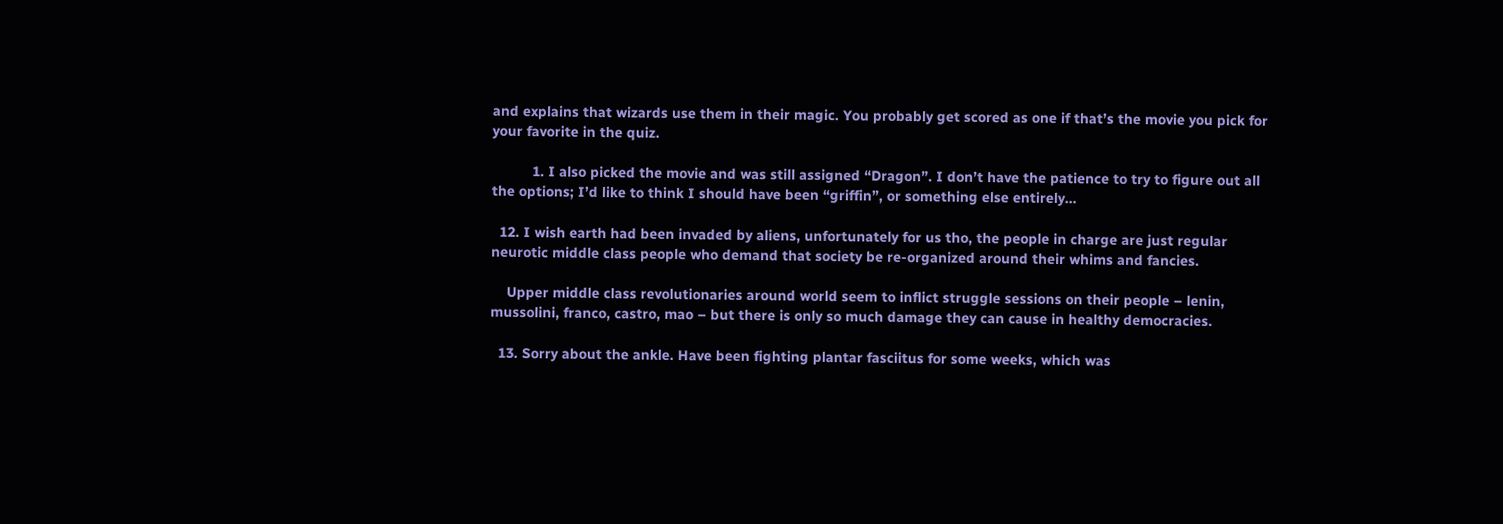and explains that wizards use them in their magic. You probably get scored as one if that’s the movie you pick for your favorite in the quiz.

          1. I also picked the movie and was still assigned “Dragon”. I don’t have the patience to try to figure out all the options; I’d like to think I should have been “griffin”, or something else entirely…

  12. I wish earth had been invaded by aliens, unfortunately for us tho, the people in charge are just regular neurotic middle class people who demand that society be re-organized around their whims and fancies.

    Upper middle class revolutionaries around world seem to inflict struggle sessions on their people – lenin, mussolini, franco, castro, mao – but there is only so much damage they can cause in healthy democracies.

  13. Sorry about the ankle. Have been fighting plantar fasciitus for some weeks, which was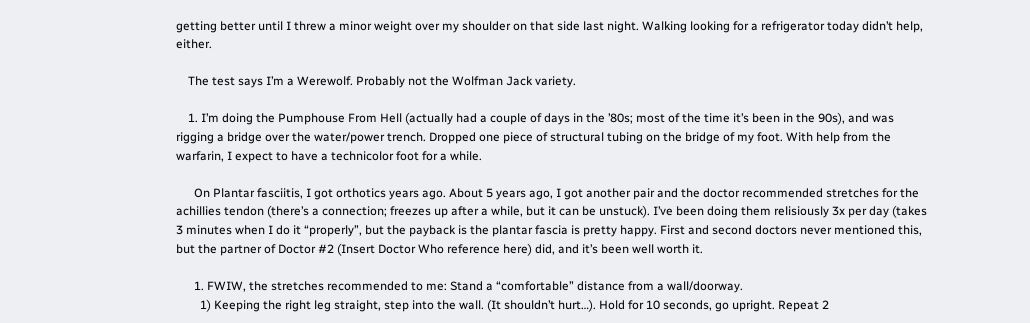getting better until I threw a minor weight over my shoulder on that side last night. Walking looking for a refrigerator today didn’t help, either.

    The test says I’m a Werewolf. Probably not the Wolfman Jack variety.

    1. I’m doing the Pumphouse From Hell (actually had a couple of days in the ’80s; most of the time it’s been in the 90s), and was rigging a bridge over the water/power trench. Dropped one piece of structural tubing on the bridge of my foot. With help from the warfarin, I expect to have a technicolor foot for a while.

      On Plantar fasciitis, I got orthotics years ago. About 5 years ago, I got another pair and the doctor recommended stretches for the achillies tendon (there’s a connection; freezes up after a while, but it can be unstuck). I’ve been doing them relisiously 3x per day (takes 3 minutes when I do it “properly”, but the payback is the plantar fascia is pretty happy. First and second doctors never mentioned this, but the partner of Doctor #2 (Insert Doctor Who reference here) did, and it’s been well worth it.

      1. FWIW, the stretches recommended to me: Stand a “comfortable” distance from a wall/doorway.
        1) Keeping the right leg straight, step into the wall. (It shouldn’t hurt…). Hold for 10 seconds, go upright. Repeat 2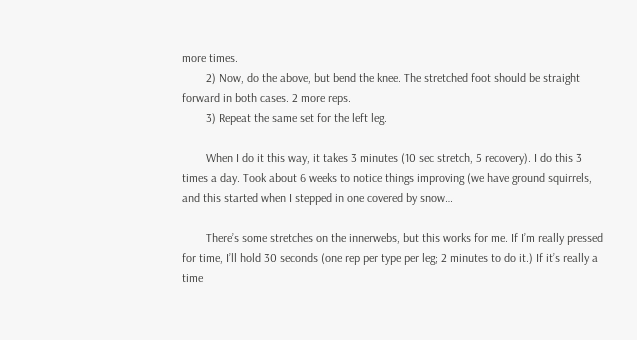more times.
        2) Now, do the above, but bend the knee. The stretched foot should be straight forward in both cases. 2 more reps.
        3) Repeat the same set for the left leg.

        When I do it this way, it takes 3 minutes (10 sec stretch, 5 recovery). I do this 3 times a day. Took about 6 weeks to notice things improving (we have ground squirrels, and this started when I stepped in one covered by snow…

        There’s some stretches on the innerwebs, but this works for me. If I’m really pressed for time, I’ll hold 30 seconds (one rep per type per leg; 2 minutes to do it.) If it’s really a time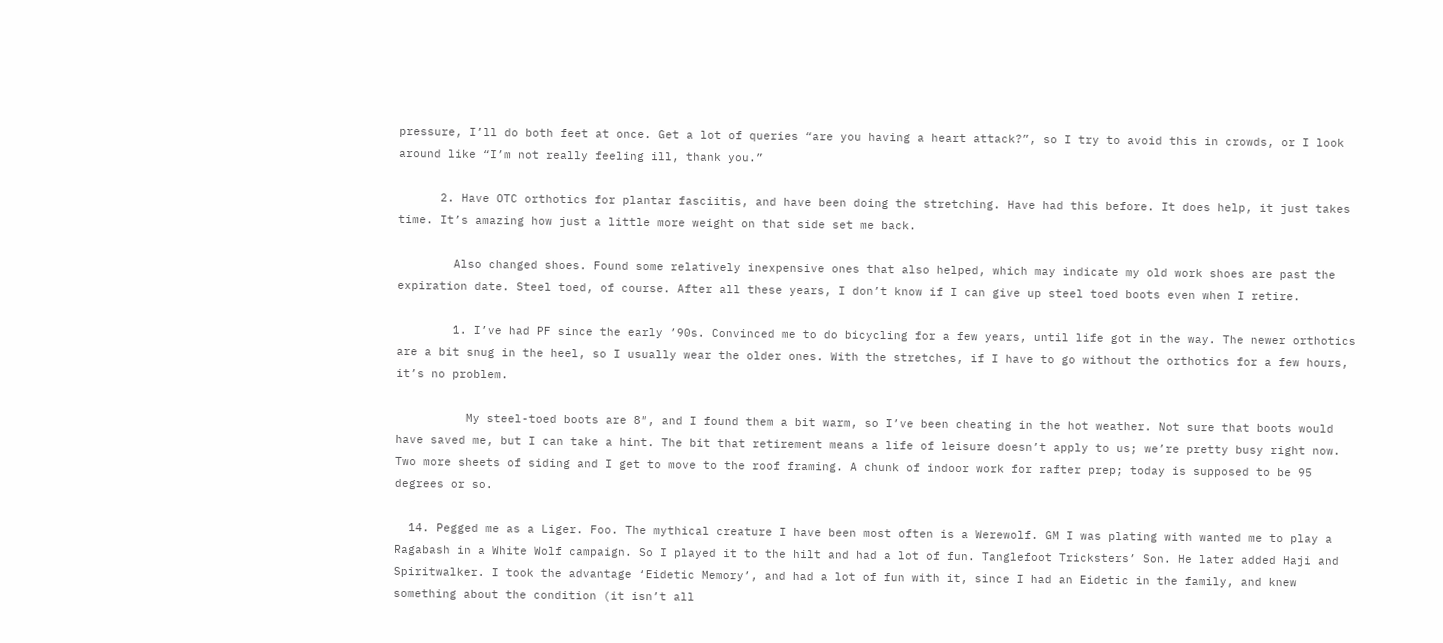pressure, I’ll do both feet at once. Get a lot of queries “are you having a heart attack?”, so I try to avoid this in crowds, or I look around like “I’m not really feeling ill, thank you.”

      2. Have OTC orthotics for plantar fasciitis, and have been doing the stretching. Have had this before. It does help, it just takes time. It’s amazing how just a little more weight on that side set me back.

        Also changed shoes. Found some relatively inexpensive ones that also helped, which may indicate my old work shoes are past the expiration date. Steel toed, of course. After all these years, I don’t know if I can give up steel toed boots even when I retire.

        1. I’ve had PF since the early ’90s. Convinced me to do bicycling for a few years, until life got in the way. The newer orthotics are a bit snug in the heel, so I usually wear the older ones. With the stretches, if I have to go without the orthotics for a few hours, it’s no problem.

          My steel-toed boots are 8″, and I found them a bit warm, so I’ve been cheating in the hot weather. Not sure that boots would have saved me, but I can take a hint. The bit that retirement means a life of leisure doesn’t apply to us; we’re pretty busy right now. Two more sheets of siding and I get to move to the roof framing. A chunk of indoor work for rafter prep; today is supposed to be 95 degrees or so.

  14. Pegged me as a Liger. Foo. The mythical creature I have been most often is a Werewolf. GM I was plating with wanted me to play a Ragabash in a White Wolf campaign. So I played it to the hilt and had a lot of fun. Tanglefoot Tricksters’ Son. He later added Haji and Spiritwalker. I took the advantage ‘Eidetic Memory’, and had a lot of fun with it, since I had an Eidetic in the family, and knew something about the condition (it isn’t all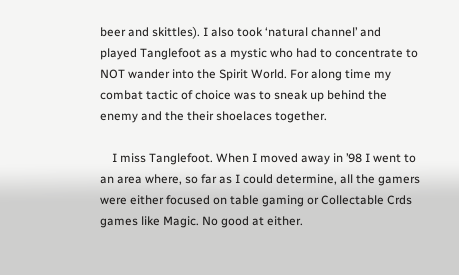beer and skittles). I also took ‘natural channel’ and played Tanglefoot as a mystic who had to concentrate to NOT wander into the Spirit World. For along time my combat tactic of choice was to sneak up behind the enemy and the their shoelaces together.

    I miss Tanglefoot. When I moved away in ’98 I went to an area where, so far as I could determine, all the gamers were either focused on table gaming or Collectable Crds games like Magic. No good at either.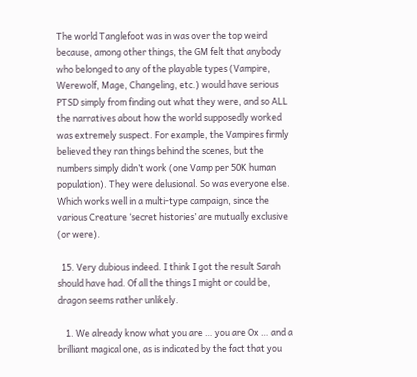The world Tanglefoot was in was over the top weird because, among other things, the GM felt that anybody who belonged to any of the playable types (Vampire, Werewolf, Mage, Changeling, etc.) would have serious PTSD simply from finding out what they were, and so ALL the narratives about how the world supposedly worked was extremely suspect. For example, the Vampires firmly believed they ran things behind the scenes, but the numbers simply didn’t work (one Vamp per 50K human population). They were delusional. So was everyone else. Which works well in a multi-type campaign, since the various Creature ‘secret histories’ are mutually exclusive (or were).

  15. Very dubious indeed. I think I got the result Sarah should have had. Of all the things I might or could be, dragon seems rather unlikely.

    1. We already know what you are … you are Ox … and a brilliant magical one, as is indicated by the fact that you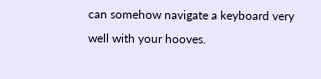can somehow navigate a keyboard very well with your hooves.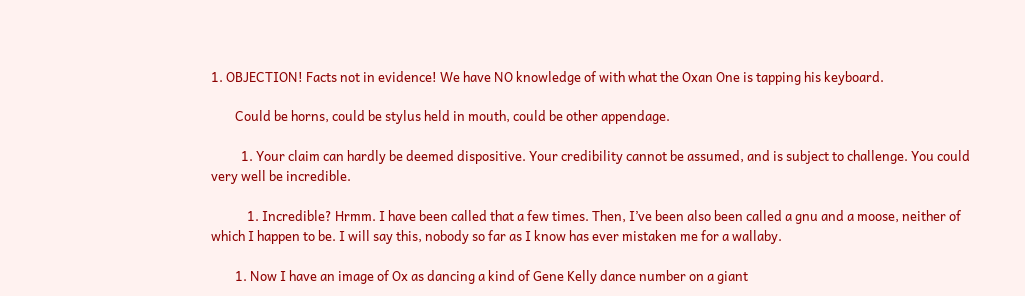1. OBJECTION! Facts not in evidence! We have NO knowledge of with what the Oxan One is tapping his keyboard.

        Could be horns, could be stylus held in mouth, could be other appendage.

          1. Your claim can hardly be deemed dispositive. Your credibility cannot be assumed, and is subject to challenge. You could very well be incredible.

            1. Incredible? Hrmm. I have been called that a few times. Then, I’ve been also been called a gnu and a moose, neither of which I happen to be. I will say this, nobody so far as I know has ever mistaken me for a wallaby.

        1. Now I have an image of Ox as dancing a kind of Gene Kelly dance number on a giant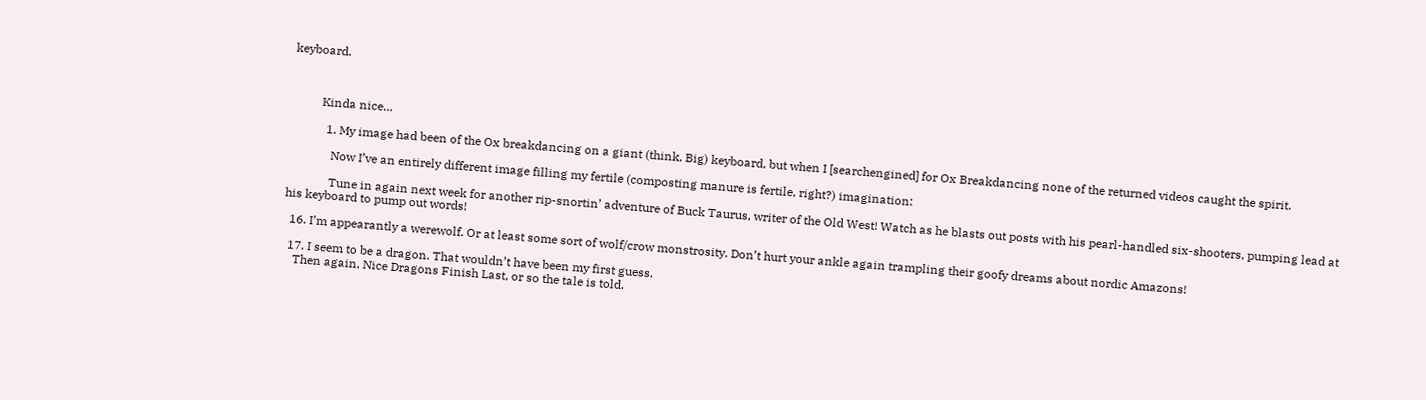keyboard.



          Kinda nice…

            1. My image had been of the Ox breakdancing on a giant (think, Big) keyboard, but when I [searchengined] for Ox Breakdancing none of the returned videos caught the spirit.

              Now I’ve an entirely different image filling my fertile (composting manure is fertile, right?) imagination:

              Tune in again next week for another rip-snortin’ adventure of Buck Taurus, writer of the Old West! Watch as he blasts out posts with his pearl-handled six-shooters, pumping lead at his keyboard to pump out words!

  16. I’m appearantly a werewolf. Or at least some sort of wolf/crow monstrosity. Don’t hurt your ankle again trampling their goofy dreams about nordic Amazons!

  17. I seem to be a dragon. That wouldn’t have been my first guess.
    Then again, Nice Dragons Finish Last, or so the tale is told.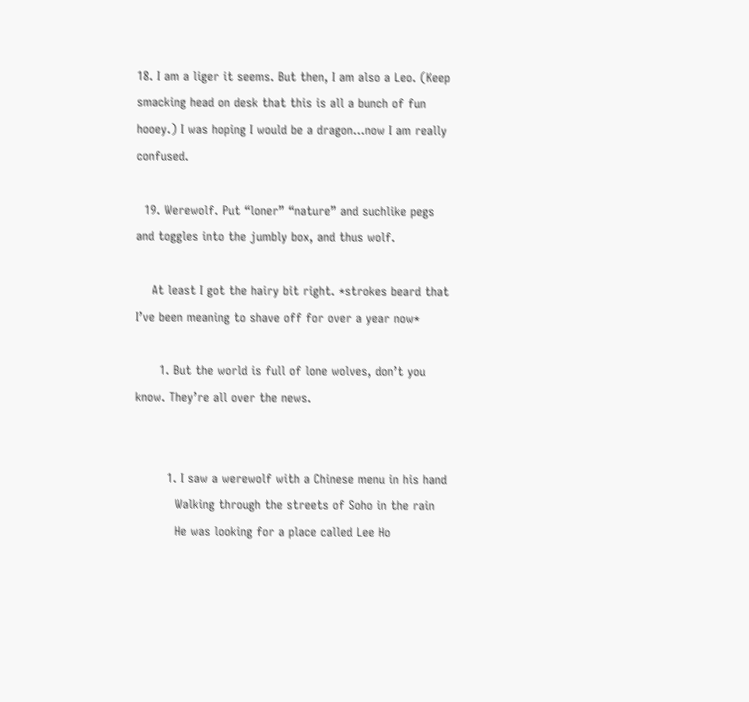18. I am a liger it seems. But then, I am also a Leo. (Keep smacking head on desk that this is all a bunch of fun hooey.) I was hoping I would be a dragon…now I am really confused.

  19. Werewolf. Put “loner” “nature” and suchlike pegs and toggles into the jumbly box, and thus wolf.

    At least I got the hairy bit right. *strokes beard that I’ve been meaning to shave off for over a year now*

      1. But the world is full of lone wolves, don’t you know. They’re all over the news.


        1. I saw a werewolf with a Chinese menu in his hand
          Walking through the streets of Soho in the rain
          He was looking for a place called Lee Ho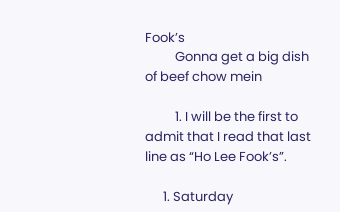Fook’s
          Gonna get a big dish of beef chow mein

          1. I will be the first to admit that I read that last line as “Ho Lee Fook’s”.

      1. Saturday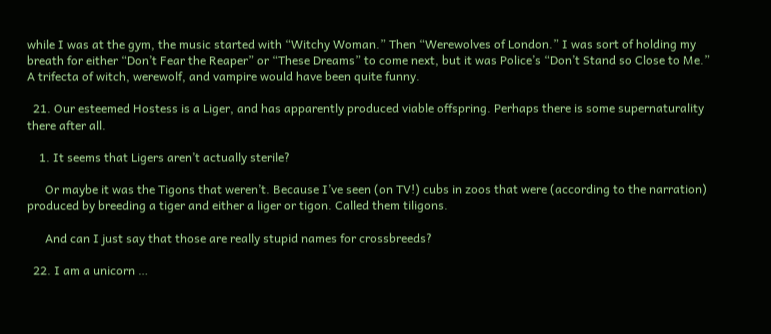while I was at the gym, the music started with “Witchy Woman.” Then “Werewolves of London.” I was sort of holding my breath for either “Don’t Fear the Reaper” or “These Dreams” to come next, but it was Police’s “Don’t Stand so Close to Me.” A trifecta of witch, werewolf, and vampire would have been quite funny.

  21. Our esteemed Hostess is a Liger, and has apparently produced viable offspring. Perhaps there is some supernaturality there after all.

    1. It seems that Ligers aren’t actually sterile?

      Or maybe it was the Tigons that weren’t. Because I’ve seen (on TV!) cubs in zoos that were (according to the narration) produced by breeding a tiger and either a liger or tigon. Called them tiligons.

      And can I just say that those are really stupid names for crossbreeds?

  22. I am a unicorn …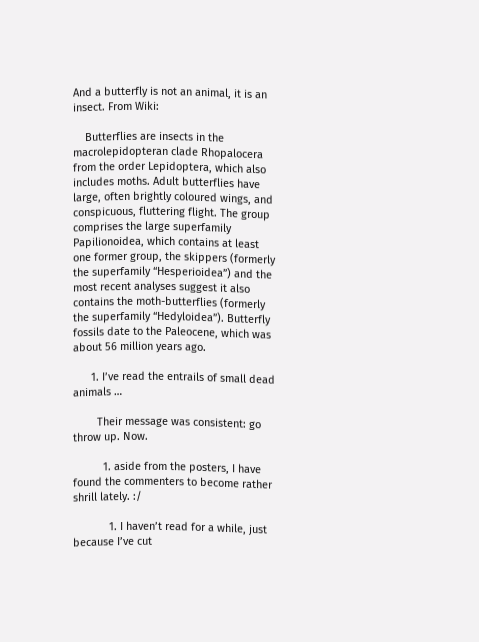And a butterfly is not an animal, it is an insect. From Wiki:

    Butterflies are insects in the macrolepidopteran clade Rhopalocera from the order Lepidoptera, which also includes moths. Adult butterflies have large, often brightly coloured wings, and conspicuous, fluttering flight. The group comprises the large superfamily Papilionoidea, which contains at least one former group, the skippers (formerly the superfamily “Hesperioidea”) and the most recent analyses suggest it also contains the moth-butterflies (formerly the superfamily “Hedyloidea”). Butterfly fossils date to the Paleocene, which was about 56 million years ago.

      1. I’ve read the entrails of small dead animals …

        Their message was consistent: go throw up. Now.

          1. aside from the posters, I have found the commenters to become rather shrill lately. :/

            1. I haven’t read for a while, just because I’ve cut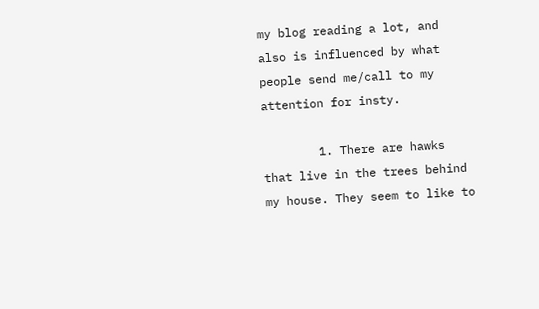my blog reading a lot, and also is influenced by what people send me/call to my attention for insty.

        1. There are hawks that live in the trees behind my house. They seem to like to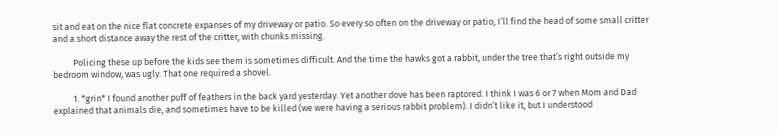sit and eat on the nice flat concrete expanses of my driveway or patio. So every so often on the driveway or patio, I’ll find the head of some small critter and a short distance away the rest of the critter, with chunks missing.

          Policing these up before the kids see them is sometimes difficult. And the time the hawks got a rabbit, under the tree that’s right outside my bedroom window, was ugly. That one required a shovel.

          1. *grin* I found another puff of feathers in the back yard yesterday. Yet another dove has been raptored. I think I was 6 or 7 when Mom and Dad explained that animals die, and sometimes have to be killed (we were having a serious rabbit problem). I didn’t like it, but I understood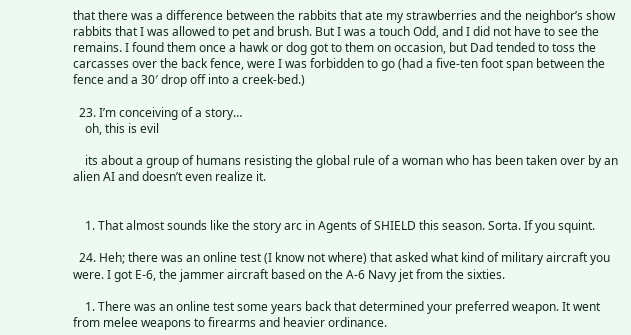that there was a difference between the rabbits that ate my strawberries and the neighbor’s show rabbits that I was allowed to pet and brush. But I was a touch Odd, and I did not have to see the remains. I found them once a hawk or dog got to them on occasion, but Dad tended to toss the carcasses over the back fence, were I was forbidden to go (had a five-ten foot span between the fence and a 30′ drop off into a creek-bed.)

  23. I’m conceiving of a story…
    oh, this is evil

    its about a group of humans resisting the global rule of a woman who has been taken over by an alien AI and doesn’t even realize it.


    1. That almost sounds like the story arc in Agents of SHIELD this season. Sorta. If you squint.

  24. Heh; there was an online test (I know not where) that asked what kind of military aircraft you were. I got E-6, the jammer aircraft based on the A-6 Navy jet from the sixties.

    1. There was an online test some years back that determined your preferred weapon. It went from melee weapons to firearms and heavier ordinance.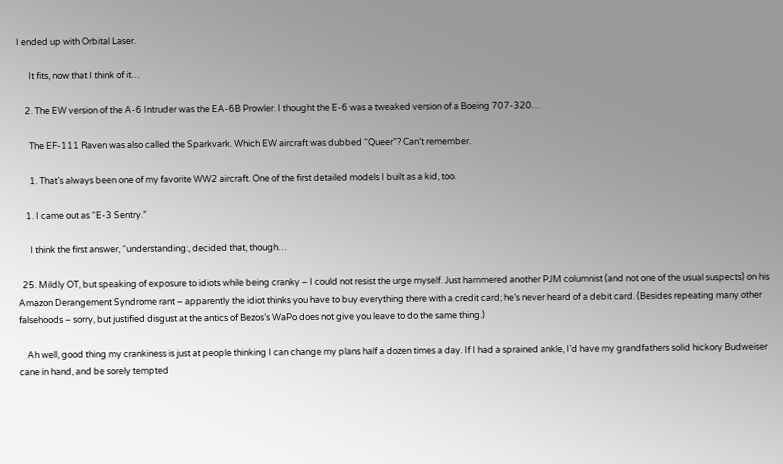I ended up with Orbital Laser.

      It fits, now that I think of it…

    2. The EW version of the A-6 Intruder was the EA-6B Prowler. I thought the E-6 was a tweaked version of a Boeing 707-320…

      The EF-111 Raven was also called the Sparkvark. Which EW aircraft was dubbed “Queer”? Can’t remember.

      1. That’s always been one of my favorite WW2 aircraft. One of the first detailed models I built as a kid, too.

    1. I came out as “E-3 Sentry.”

      I think the first answer, “understanding:, decided that, though…

  25. Mildly OT, but speaking of exposure to idiots while being cranky – I could not resist the urge myself. Just hammered another PJM columnist (and not one of the usual suspects) on his Amazon Derangement Syndrome rant – apparently the idiot thinks you have to buy everything there with a credit card; he’s never heard of a debit card. (Besides repeating many other falsehoods – sorry, but justified disgust at the antics of Bezos’s WaPo does not give you leave to do the same thing.)

    Ah well, good thing my crankiness is just at people thinking I can change my plans half a dozen times a day. If I had a sprained ankle, I’d have my grandfathers solid hickory Budweiser cane in hand, and be sorely tempted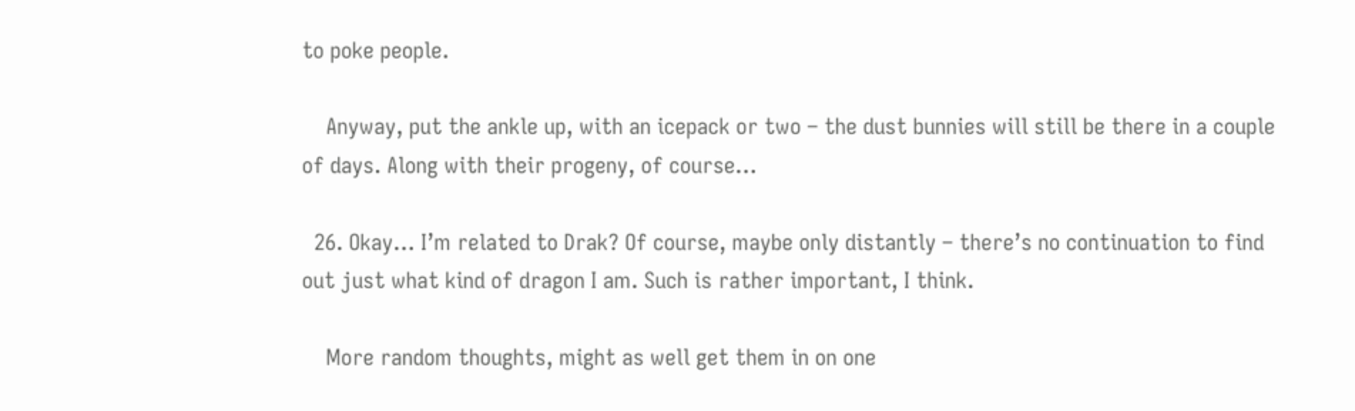to poke people.

    Anyway, put the ankle up, with an icepack or two – the dust bunnies will still be there in a couple of days. Along with their progeny, of course…

  26. Okay… I’m related to Drak? Of course, maybe only distantly – there’s no continuation to find out just what kind of dragon I am. Such is rather important, I think.

    More random thoughts, might as well get them in on one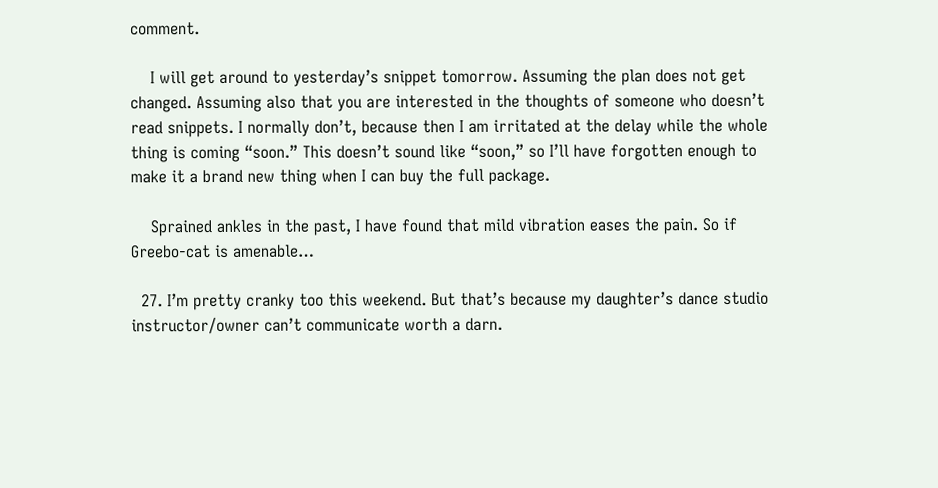comment.

    I will get around to yesterday’s snippet tomorrow. Assuming the plan does not get changed. Assuming also that you are interested in the thoughts of someone who doesn’t read snippets. I normally don’t, because then I am irritated at the delay while the whole thing is coming “soon.” This doesn’t sound like “soon,” so I’ll have forgotten enough to make it a brand new thing when I can buy the full package.

    Sprained ankles in the past, I have found that mild vibration eases the pain. So if Greebo-cat is amenable…

  27. I’m pretty cranky too this weekend. But that’s because my daughter’s dance studio instructor/owner can’t communicate worth a darn.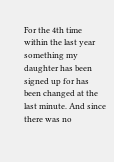For the 4th time within the last year something my daughter has been signed up for has been changed at the last minute. And since there was no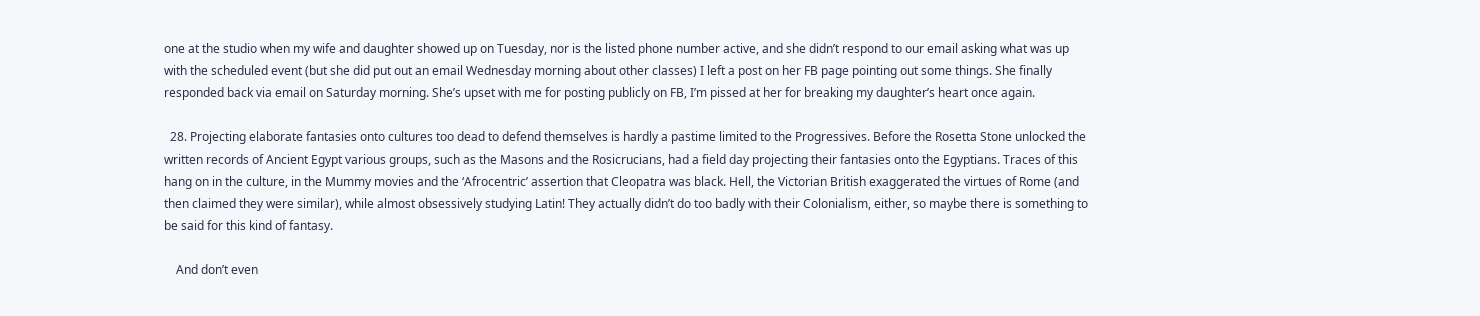one at the studio when my wife and daughter showed up on Tuesday, nor is the listed phone number active, and she didn’t respond to our email asking what was up with the scheduled event (but she did put out an email Wednesday morning about other classes) I left a post on her FB page pointing out some things. She finally responded back via email on Saturday morning. She’s upset with me for posting publicly on FB, I’m pissed at her for breaking my daughter’s heart once again.

  28. Projecting elaborate fantasies onto cultures too dead to defend themselves is hardly a pastime limited to the Progressives. Before the Rosetta Stone unlocked the written records of Ancient Egypt various groups, such as the Masons and the Rosicrucians, had a field day projecting their fantasies onto the Egyptians. Traces of this hang on in the culture, in the Mummy movies and the ‘Afrocentric’ assertion that Cleopatra was black. Hell, the Victorian British exaggerated the virtues of Rome (and then claimed they were similar), while almost obsessively studying Latin! They actually didn’t do too badly with their Colonialism, either, so maybe there is something to be said for this kind of fantasy.

    And don’t even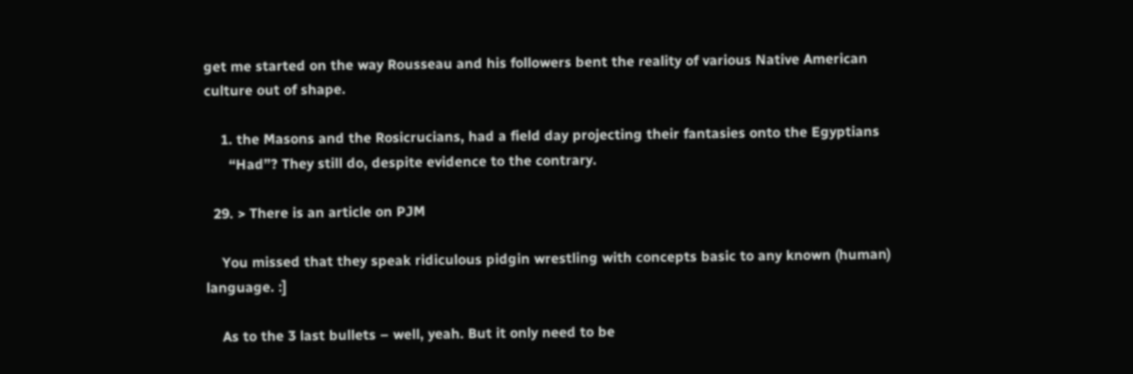get me started on the way Rousseau and his followers bent the reality of various Native American culture out of shape.

    1. the Masons and the Rosicrucians, had a field day projecting their fantasies onto the Egyptians
      “Had”? They still do, despite evidence to the contrary.

  29. > There is an article on PJM

    You missed that they speak ridiculous pidgin wrestling with concepts basic to any known (human) language. :]

    As to the 3 last bullets – well, yeah. But it only need to be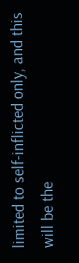limited to self-inflicted only, and this will be the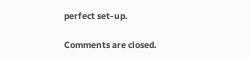perfect set-up.

Comments are closed.